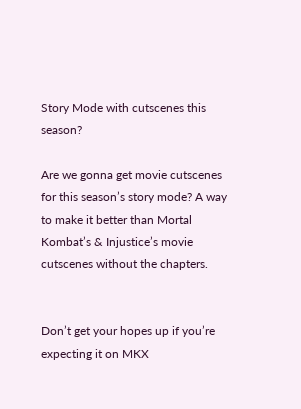Story Mode with cutscenes this season?

Are we gonna get movie cutscenes for this season’s story mode? A way to make it better than Mortal Kombat’s & Injustice’s movie cutscenes without the chapters.


Don’t get your hopes up if you’re expecting it on MKX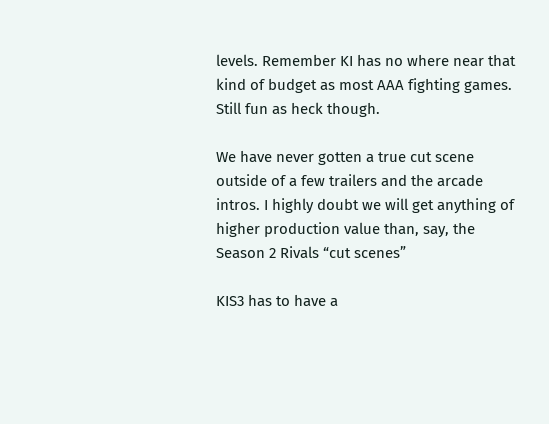levels. Remember KI has no where near that kind of budget as most AAA fighting games. Still fun as heck though.

We have never gotten a true cut scene outside of a few trailers and the arcade intros. I highly doubt we will get anything of higher production value than, say, the Season 2 Rivals “cut scenes”

KIS3 has to have a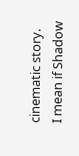cinematic story.
I mean if Shadow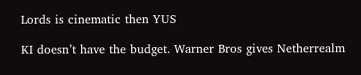Lords is cinematic then YUS

KI doesn’t have the budget. Warner Bros gives Netherrealm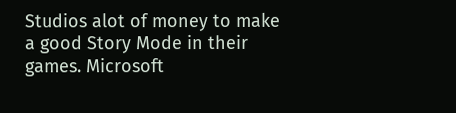Studios alot of money to make a good Story Mode in their games. Microsoft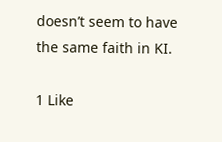doesn’t seem to have the same faith in KI.

1 Like